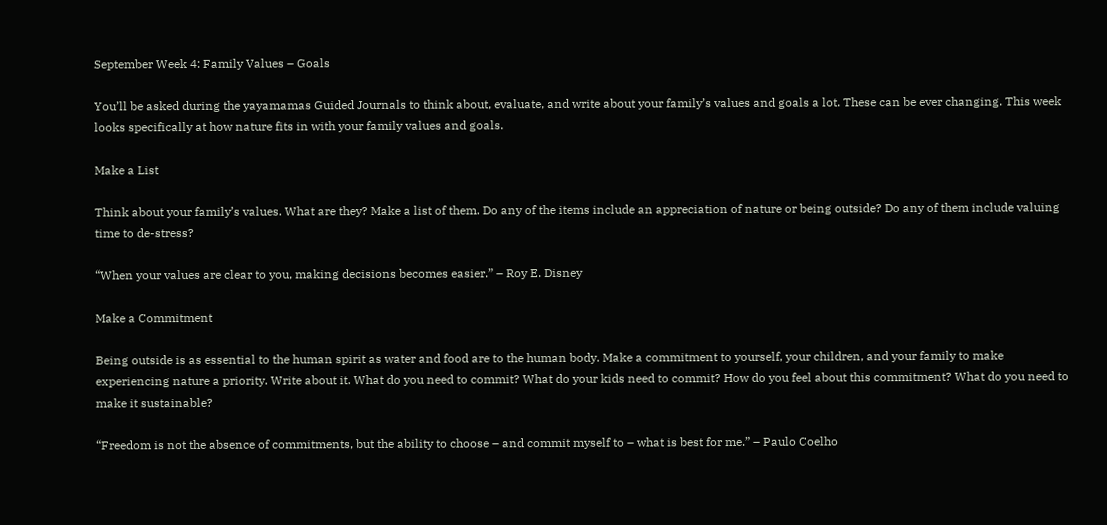September Week 4: Family Values – Goals

You’ll be asked during the yayamamas Guided Journals to think about, evaluate, and write about your family’s values and goals a lot. These can be ever changing. This week looks specifically at how nature fits in with your family values and goals.

Make a List

Think about your family’s values. What are they? Make a list of them. Do any of the items include an appreciation of nature or being outside? Do any of them include valuing time to de-stress?

“When your values are clear to you, making decisions becomes easier.” – Roy E. Disney

Make a Commitment

Being outside is as essential to the human spirit as water and food are to the human body. Make a commitment to yourself, your children, and your family to make experiencing nature a priority. Write about it. What do you need to commit? What do your kids need to commit? How do you feel about this commitment? What do you need to make it sustainable?

“Freedom is not the absence of commitments, but the ability to choose – and commit myself to – what is best for me.” – Paulo Coelho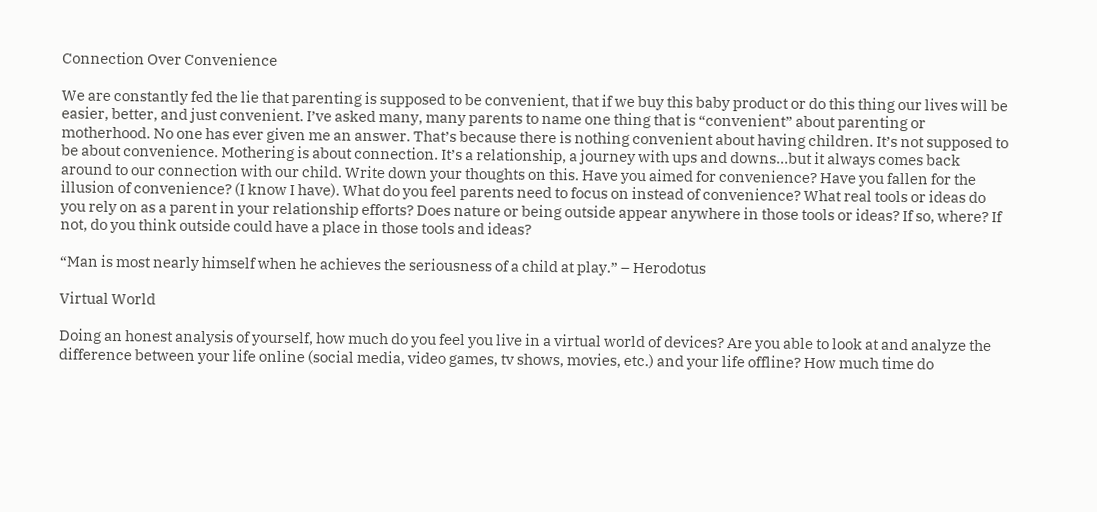Connection Over Convenience

We are constantly fed the lie that parenting is supposed to be convenient, that if we buy this baby product or do this thing our lives will be easier, better, and just convenient. I’ve asked many, many parents to name one thing that is “convenient” about parenting or motherhood. No one has ever given me an answer. That’s because there is nothing convenient about having children. It’s not supposed to be about convenience. Mothering is about connection. It’s a relationship, a journey with ups and downs…but it always comes back around to our connection with our child. Write down your thoughts on this. Have you aimed for convenience? Have you fallen for the illusion of convenience? (I know I have). What do you feel parents need to focus on instead of convenience? What real tools or ideas do you rely on as a parent in your relationship efforts? Does nature or being outside appear anywhere in those tools or ideas? If so, where? If not, do you think outside could have a place in those tools and ideas?

“Man is most nearly himself when he achieves the seriousness of a child at play.” – Herodotus

Virtual World

Doing an honest analysis of yourself, how much do you feel you live in a virtual world of devices? Are you able to look at and analyze the difference between your life online (social media, video games, tv shows, movies, etc.) and your life offline? How much time do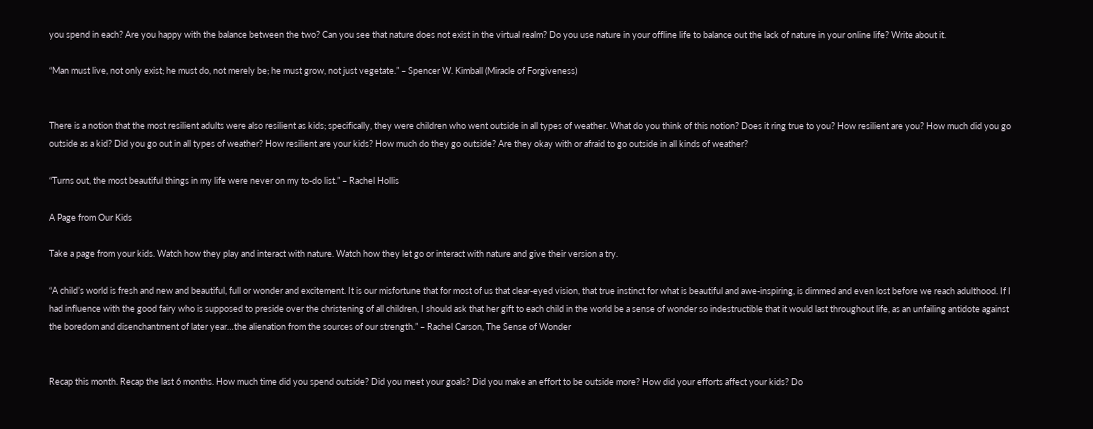you spend in each? Are you happy with the balance between the two? Can you see that nature does not exist in the virtual realm? Do you use nature in your offline life to balance out the lack of nature in your online life? Write about it.

“Man must live, not only exist; he must do, not merely be; he must grow, not just vegetate.” – Spencer W. Kimball (Miracle of Forgiveness)


There is a notion that the most resilient adults were also resilient as kids; specifically, they were children who went outside in all types of weather. What do you think of this notion? Does it ring true to you? How resilient are you? How much did you go outside as a kid? Did you go out in all types of weather? How resilient are your kids? How much do they go outside? Are they okay with or afraid to go outside in all kinds of weather?

“Turns out, the most beautiful things in my life were never on my to-do list.” – Rachel Hollis

A Page from Our Kids

Take a page from your kids. Watch how they play and interact with nature. Watch how they let go or interact with nature and give their version a try.

“A child’s world is fresh and new and beautiful, full or wonder and excitement. It is our misfortune that for most of us that clear-eyed vision, that true instinct for what is beautiful and awe-inspiring, is dimmed and even lost before we reach adulthood. If I had influence with the good fairy who is supposed to preside over the christening of all children, I should ask that her gift to each child in the world be a sense of wonder so indestructible that it would last throughout life, as an unfailing antidote against the boredom and disenchantment of later year…the alienation from the sources of our strength.” – Rachel Carson, The Sense of Wonder


Recap this month. Recap the last 6 months. How much time did you spend outside? Did you meet your goals? Did you make an effort to be outside more? How did your efforts affect your kids? Do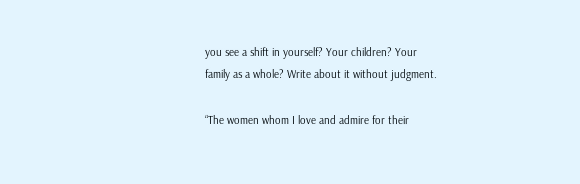you see a shift in yourself? Your children? Your family as a whole? Write about it without judgment.

“The women whom I love and admire for their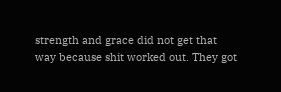strength and grace did not get that way because shit worked out. They got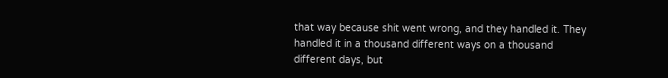that way because shit went wrong, and they handled it. They handled it in a thousand different ways on a thousand different days, but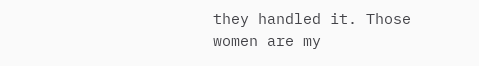they handled it. Those women are my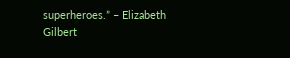superheroes.” – Elizabeth Gilbert